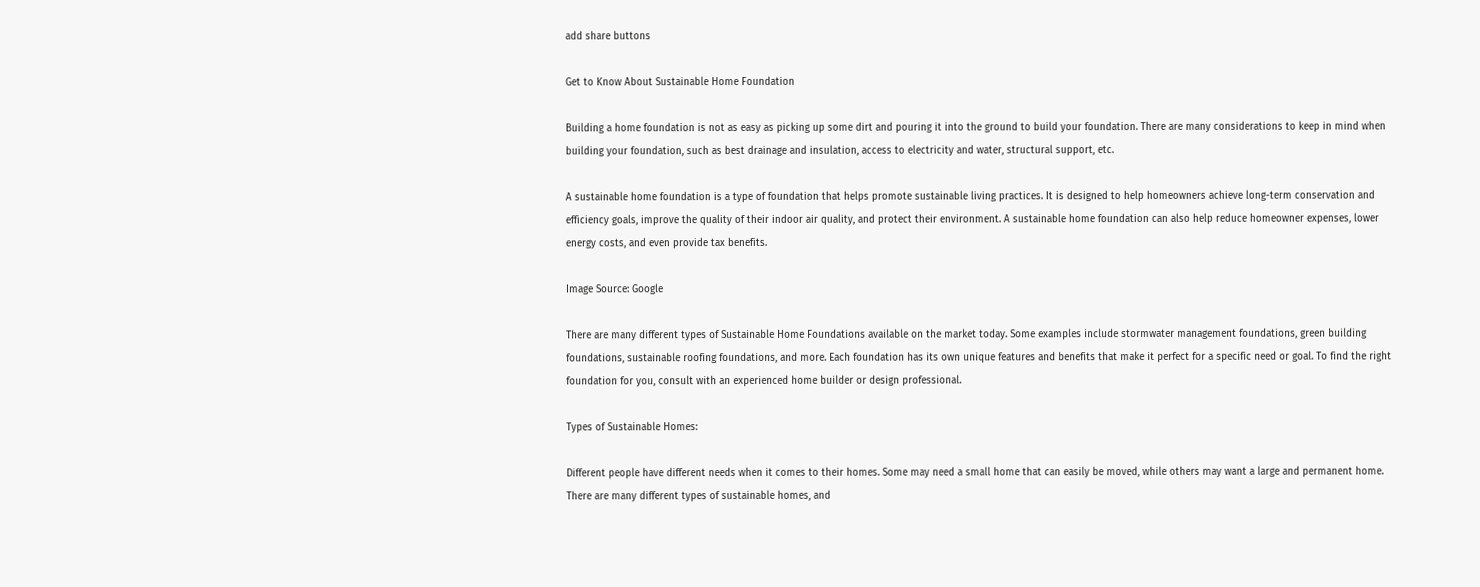add share buttons

Get to Know About Sustainable Home Foundation

Building a home foundation is not as easy as picking up some dirt and pouring it into the ground to build your foundation. There are many considerations to keep in mind when building your foundation, such as best drainage and insulation, access to electricity and water, structural support, etc.

A sustainable home foundation is a type of foundation that helps promote sustainable living practices. It is designed to help homeowners achieve long-term conservation and efficiency goals, improve the quality of their indoor air quality, and protect their environment. A sustainable home foundation can also help reduce homeowner expenses, lower energy costs, and even provide tax benefits.

Image Source: Google

There are many different types of Sustainable Home Foundations available on the market today. Some examples include stormwater management foundations, green building foundations, sustainable roofing foundations, and more. Each foundation has its own unique features and benefits that make it perfect for a specific need or goal. To find the right foundation for you, consult with an experienced home builder or design professional.

Types of Sustainable Homes:

Different people have different needs when it comes to their homes. Some may need a small home that can easily be moved, while others may want a large and permanent home. There are many different types of sustainable homes, and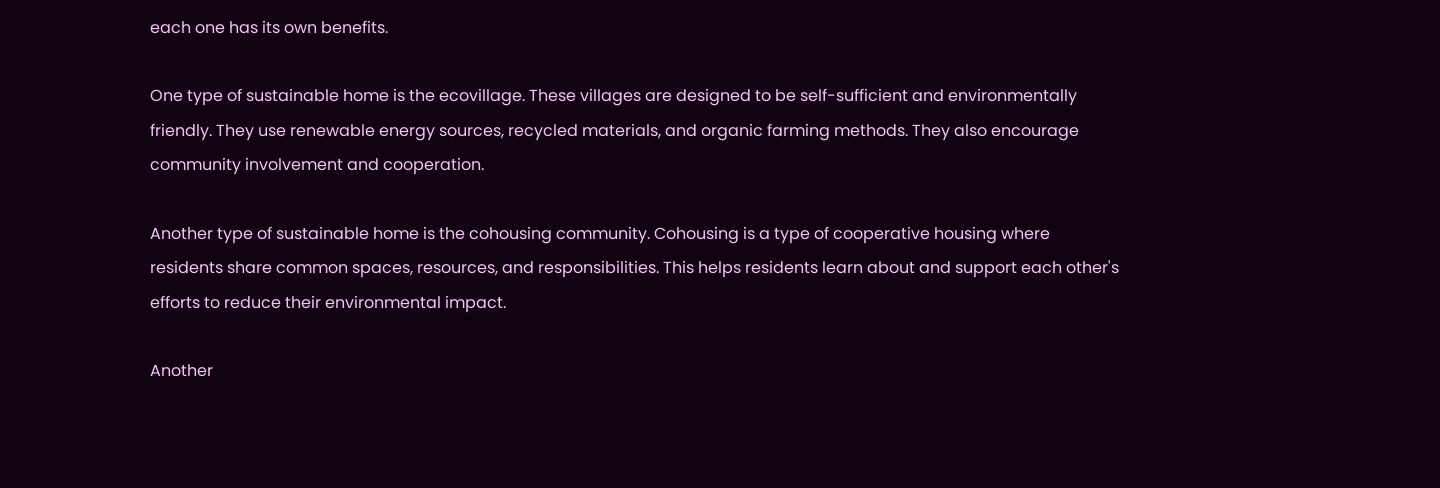each one has its own benefits.

One type of sustainable home is the ecovillage. These villages are designed to be self-sufficient and environmentally friendly. They use renewable energy sources, recycled materials, and organic farming methods. They also encourage community involvement and cooperation.

Another type of sustainable home is the cohousing community. Cohousing is a type of cooperative housing where residents share common spaces, resources, and responsibilities. This helps residents learn about and support each other's efforts to reduce their environmental impact.

Another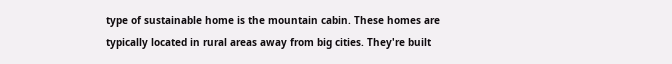type of sustainable home is the mountain cabin. These homes are typically located in rural areas away from big cities. They're built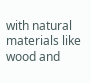with natural materials like wood and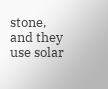stone, and they use solar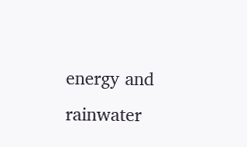energy and rainwater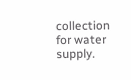collection for water supply.